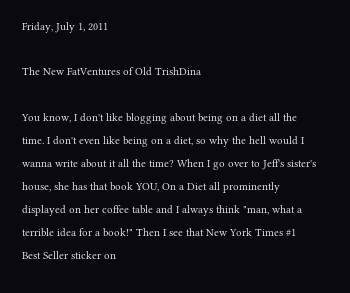Friday, July 1, 2011

The New FatVentures of Old TrishDina

You know, I don't like blogging about being on a diet all the time. I don't even like being on a diet, so why the hell would I wanna write about it all the time? When I go over to Jeff's sister's house, she has that book YOU, On a Diet all prominently displayed on her coffee table and I always think "man, what a terrible idea for a book!" Then I see that New York Times #1 Best Seller sticker on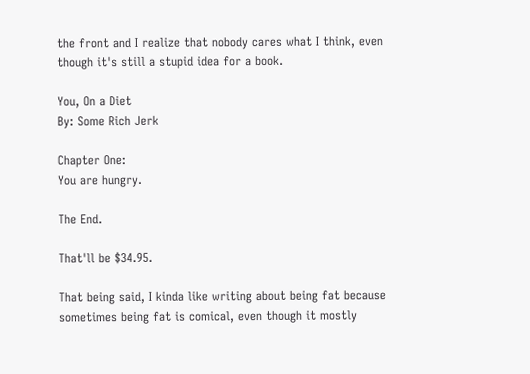the front and I realize that nobody cares what I think, even though it's still a stupid idea for a book.

You, On a Diet
By: Some Rich Jerk

Chapter One:
You are hungry.

The End.

That'll be $34.95.

That being said, I kinda like writing about being fat because sometimes being fat is comical, even though it mostly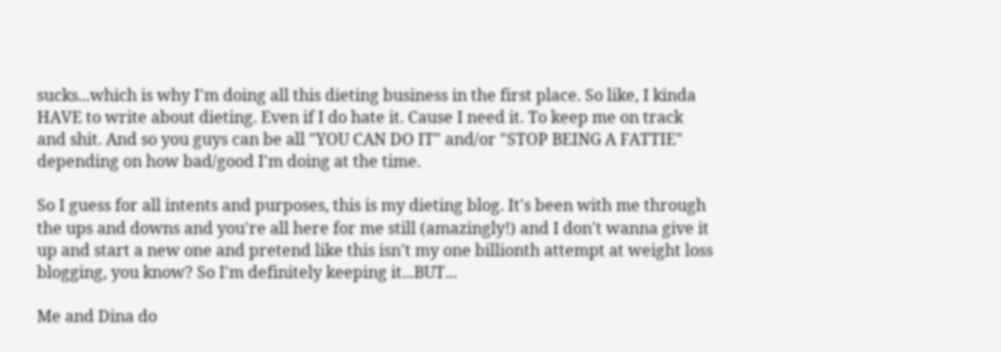sucks...which is why I'm doing all this dieting business in the first place. So like, I kinda HAVE to write about dieting. Even if I do hate it. Cause I need it. To keep me on track and shit. And so you guys can be all "YOU CAN DO IT" and/or "STOP BEING A FATTIE" depending on how bad/good I'm doing at the time.

So I guess for all intents and purposes, this is my dieting blog. It's been with me through the ups and downs and you're all here for me still (amazingly!) and I don't wanna give it up and start a new one and pretend like this isn't my one billionth attempt at weight loss blogging, you know? So I'm definitely keeping it...BUT...

Me and Dina do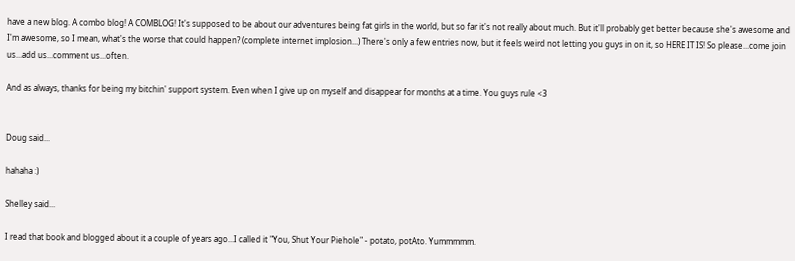have a new blog. A combo blog! A COMBLOG! It's supposed to be about our adventures being fat girls in the world, but so far it's not really about much. But it'll probably get better because she's awesome and I'm awesome, so I mean, what's the worse that could happen? (complete internet implosion...) There's only a few entries now, but it feels weird not letting you guys in on it, so HERE IT IS! So please...come join us...add us...comment us...often.

And as always, thanks for being my bitchin' support system. Even when I give up on myself and disappear for months at a time. You guys rule <3


Doug said...

hahaha :)

Shelley said...

I read that book and blogged about it a couple of years ago...I called it "You, Shut Your Piehole" - potato, potAto. Yummmmm.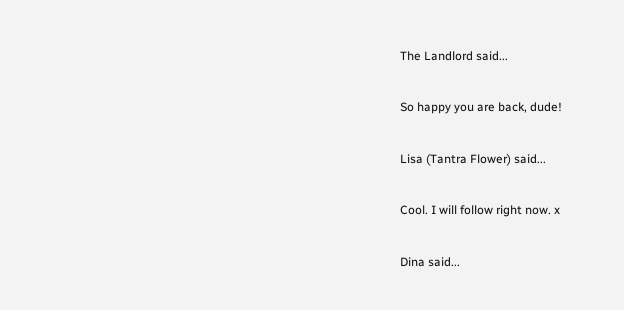The Landlord said...

So happy you are back, dude!

Lisa (Tantra Flower) said...

Cool. I will follow right now. x

Dina said...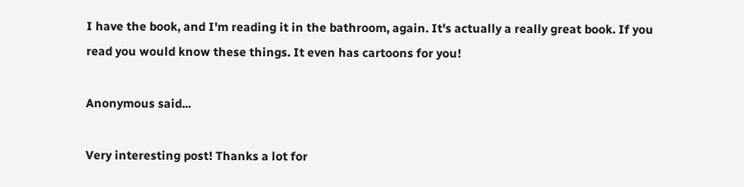I have the book, and I'm reading it in the bathroom, again. It's actually a really great book. If you read you would know these things. It even has cartoons for you!

Anonymous said...

Very interesting post! Thanks a lot for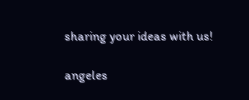sharing your ideas with us!

angeles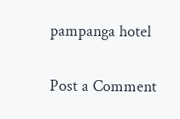pampanga hotel

Post a Comment